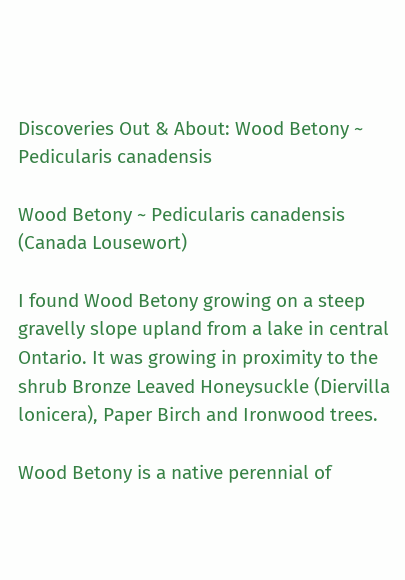Discoveries Out & About: Wood Betony ~ Pedicularis canadensis

Wood Betony ~ Pedicularis canadensis (Canada Lousewort)

I found Wood Betony growing on a steep gravelly slope upland from a lake in central Ontario. It was growing in proximity to the shrub Bronze Leaved Honeysuckle (Diervilla lonicera), Paper Birch and Ironwood trees.

Wood Betony is a native perennial of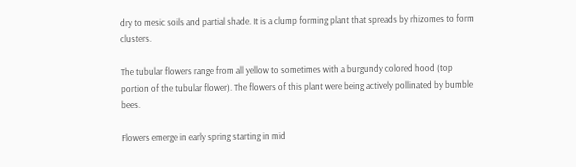dry to mesic soils and partial shade. It is a clump forming plant that spreads by rhizomes to form clusters.

The tubular flowers range from all yellow to sometimes with a burgundy colored hood (top portion of the tubular flower). The flowers of this plant were being actively pollinated by bumble bees.

Flowers emerge in early spring starting in mid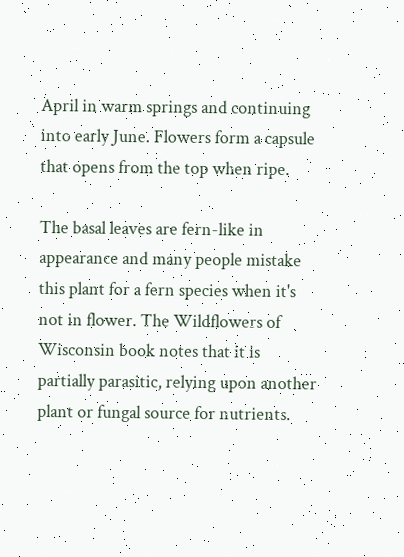April in warm springs and continuing into early June. Flowers form a capsule that opens from the top when ripe.

The basal leaves are fern-like in appearance and many people mistake this plant for a fern species when it's not in flower. The Wildflowers of Wisconsin book notes that it is partially parasitic, relying upon another plant or fungal source for nutrients.